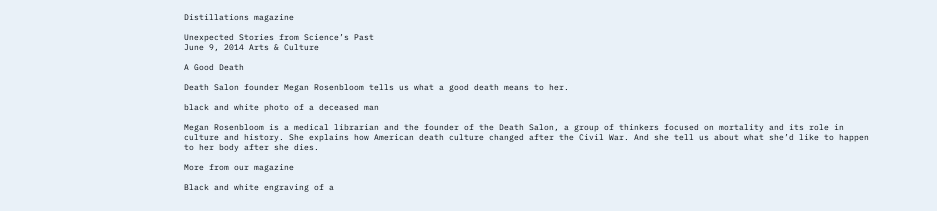Distillations magazine

Unexpected Stories from Science’s Past
June 9, 2014 Arts & Culture

A Good Death

Death Salon founder Megan Rosenbloom tells us what a good death means to her.

black and white photo of a deceased man

Megan Rosenbloom is a medical librarian and the founder of the Death Salon, a group of thinkers focused on mortality and its role in culture and history. She explains how American death culture changed after the Civil War. And she tell us about what she’d like to happen to her body after she dies.

More from our magazine

Black and white engraving of a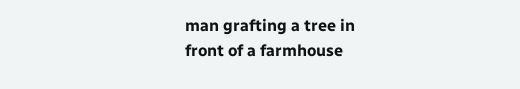man grafting a tree in front of a farmhouse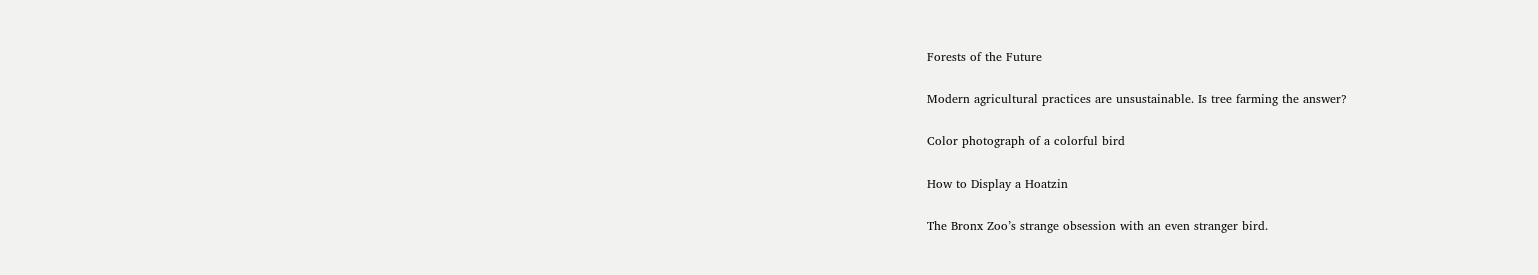Forests of the Future

Modern agricultural practices are unsustainable. Is tree farming the answer?

Color photograph of a colorful bird

How to Display a Hoatzin

The Bronx Zoo’s strange obsession with an even stranger bird.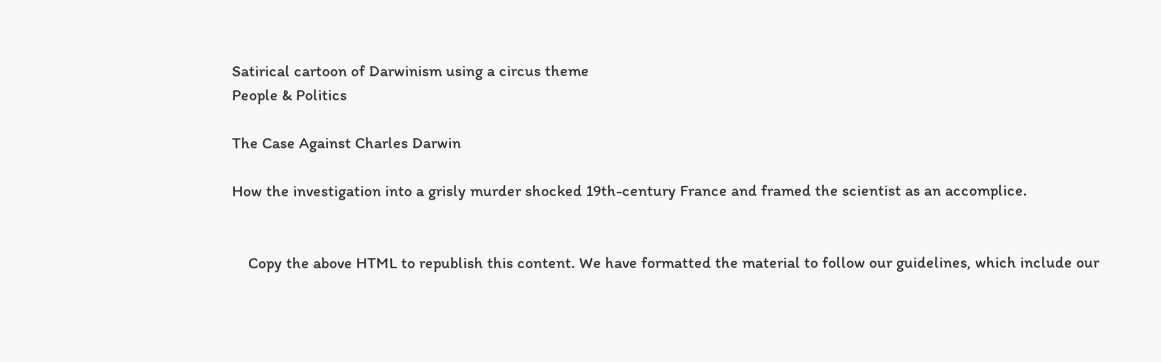Satirical cartoon of Darwinism using a circus theme
People & Politics

The Case Against Charles Darwin

How the investigation into a grisly murder shocked 19th-century France and framed the scientist as an accomplice.


    Copy the above HTML to republish this content. We have formatted the material to follow our guidelines, which include our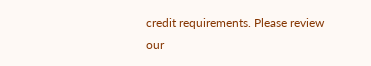credit requirements. Please review our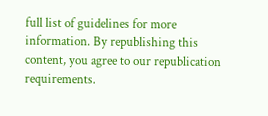full list of guidelines for more information. By republishing this content, you agree to our republication requirements.